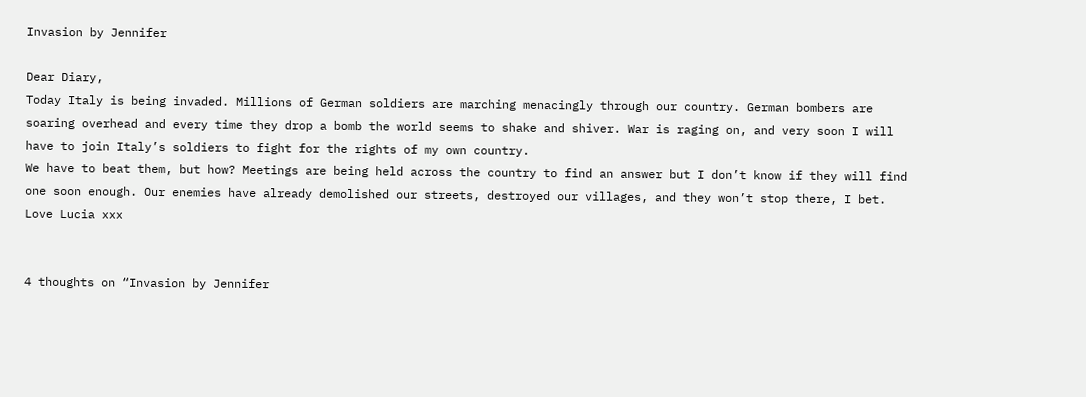Invasion by Jennifer

Dear Diary,
Today Italy is being invaded. Millions of German soldiers are marching menacingly through our country. German bombers are soaring overhead and every time they drop a bomb the world seems to shake and shiver. War is raging on, and very soon I will have to join Italy’s soldiers to fight for the rights of my own country.
We have to beat them, but how? Meetings are being held across the country to find an answer but I don’t know if they will find one soon enough. Our enemies have already demolished our streets, destroyed our villages, and they won’t stop there, I bet.
Love Lucia xxx


4 thoughts on “Invasion by Jennifer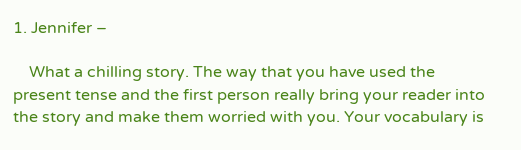1. Jennifer –

    What a chilling story. The way that you have used the present tense and the first person really bring your reader into the story and make them worried with you. Your vocabulary is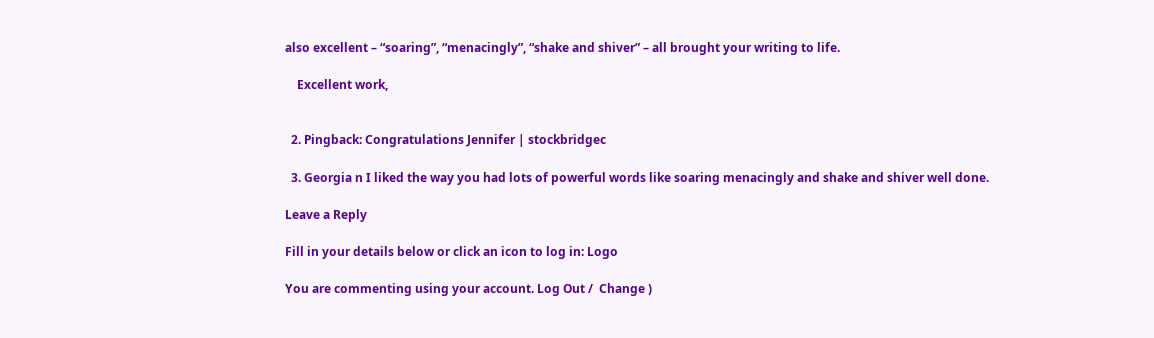also excellent – “soaring”, “menacingly”, “shake and shiver” – all brought your writing to life.

    Excellent work,


  2. Pingback: Congratulations Jennifer | stockbridgec

  3. Georgia n I liked the way you had lots of powerful words like soaring menacingly and shake and shiver well done.

Leave a Reply

Fill in your details below or click an icon to log in: Logo

You are commenting using your account. Log Out /  Change )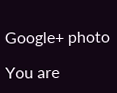Google+ photo

You are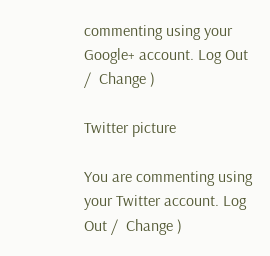commenting using your Google+ account. Log Out /  Change )

Twitter picture

You are commenting using your Twitter account. Log Out /  Change )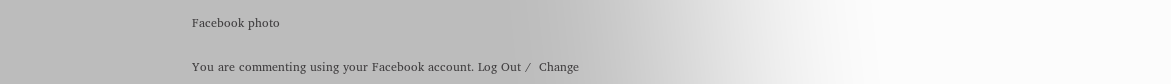Facebook photo

You are commenting using your Facebook account. Log Out /  Change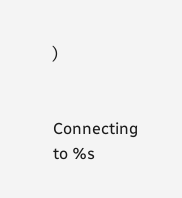)


Connecting to %s